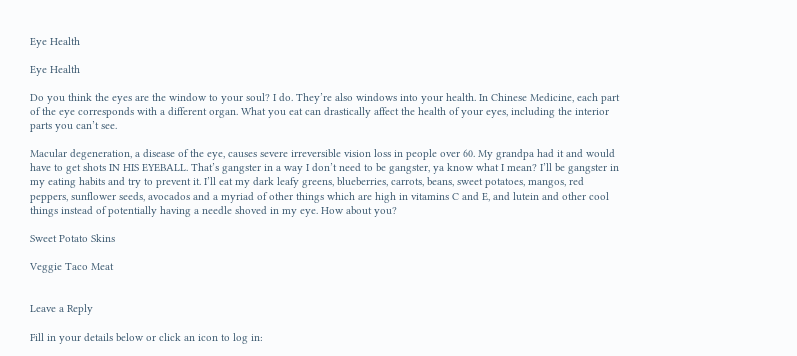Eye Health

Eye Health

Do you think the eyes are the window to your soul? I do. They’re also windows into your health. In Chinese Medicine, each part of the eye corresponds with a different organ. What you eat can drastically affect the health of your eyes, including the interior parts you can’t see.

Macular degeneration, a disease of the eye, causes severe irreversible vision loss in people over 60. My grandpa had it and would have to get shots IN HIS EYEBALL. That’s gangster in a way I don’t need to be gangster, ya know what I mean? I’ll be gangster in my eating habits and try to prevent it. I’ll eat my dark leafy greens, blueberries, carrots, beans, sweet potatoes, mangos, red peppers, sunflower seeds, avocados and a myriad of other things which are high in vitamins C and E, and lutein and other cool things instead of potentially having a needle shoved in my eye. How about you?

Sweet Potato Skins

Veggie Taco Meat


Leave a Reply

Fill in your details below or click an icon to log in: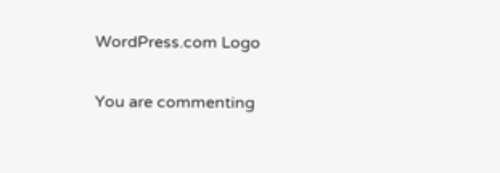WordPress.com Logo

You are commenting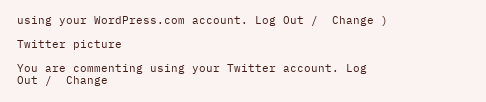using your WordPress.com account. Log Out /  Change )

Twitter picture

You are commenting using your Twitter account. Log Out /  Change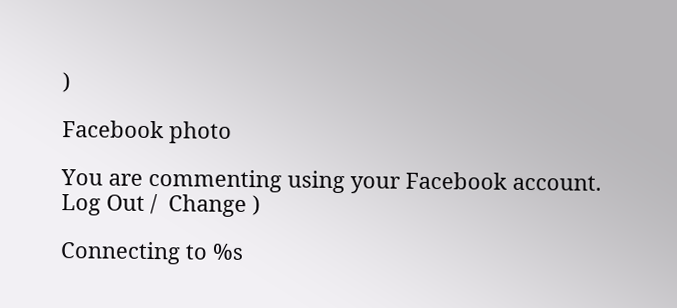)

Facebook photo

You are commenting using your Facebook account. Log Out /  Change )

Connecting to %s